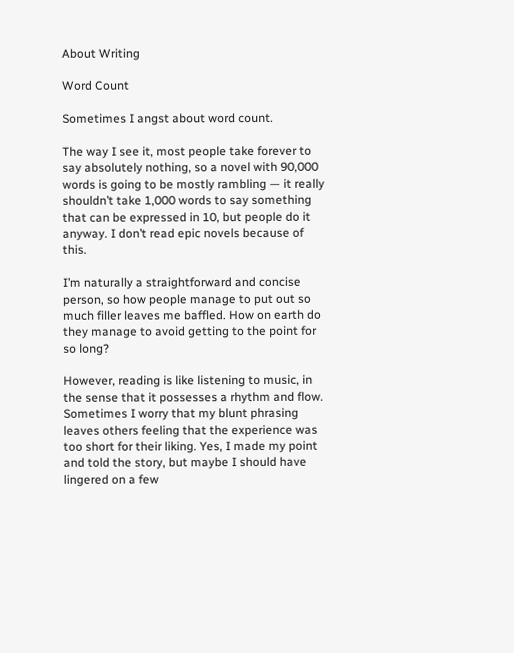About Writing

Word Count

Sometimes I angst about word count.

The way I see it, most people take forever to say absolutely nothing, so a novel with 90,000 words is going to be mostly rambling — it really shouldn’t take 1,000 words to say something that can be expressed in 10, but people do it anyway. I don’t read epic novels because of this.

I’m naturally a straightforward and concise person, so how people manage to put out so much filler leaves me baffled. How on earth do they manage to avoid getting to the point for so long?

However, reading is like listening to music, in the sense that it possesses a rhythm and flow. Sometimes I worry that my blunt phrasing leaves others feeling that the experience was too short for their liking. Yes, I made my point and told the story, but maybe I should have lingered on a few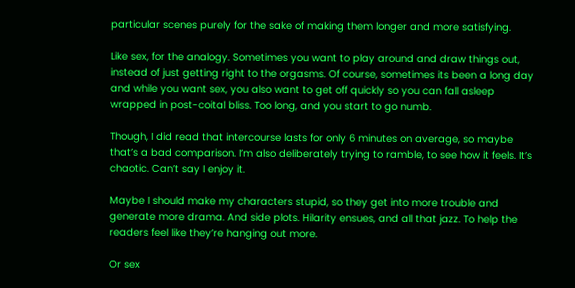particular scenes purely for the sake of making them longer and more satisfying.

Like sex, for the analogy. Sometimes you want to play around and draw things out, instead of just getting right to the orgasms. Of course, sometimes its been a long day and while you want sex, you also want to get off quickly so you can fall asleep wrapped in post-coital bliss. Too long, and you start to go numb.

Though, I did read that intercourse lasts for only 6 minutes on average, so maybe that’s a bad comparison. I’m also deliberately trying to ramble, to see how it feels. It’s chaotic. Can’t say I enjoy it.

Maybe I should make my characters stupid, so they get into more trouble and generate more drama. And side plots. Hilarity ensues, and all that jazz. To help the readers feel like they’re hanging out more.

Or sex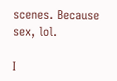scenes. Because sex, lol.

I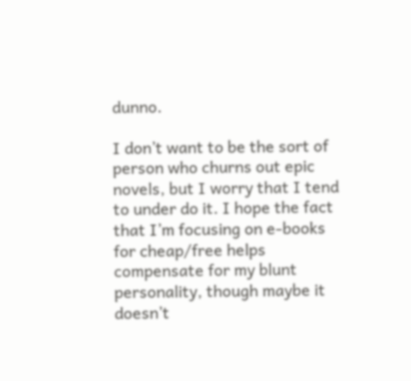dunno.

I don’t want to be the sort of person who churns out epic novels, but I worry that I tend to under do it. I hope the fact that I’m focusing on e-books for cheap/free helps compensate for my blunt personality, though maybe it doesn’t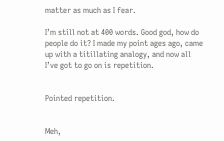matter as much as I fear.

I’m still not at 400 words. Good god, how do people do it? I made my point ages ago, came up with a titillating analogy, and now all I’ve got to go on is repetition.


Pointed repetition.


Meh,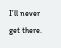I’ll never get there.